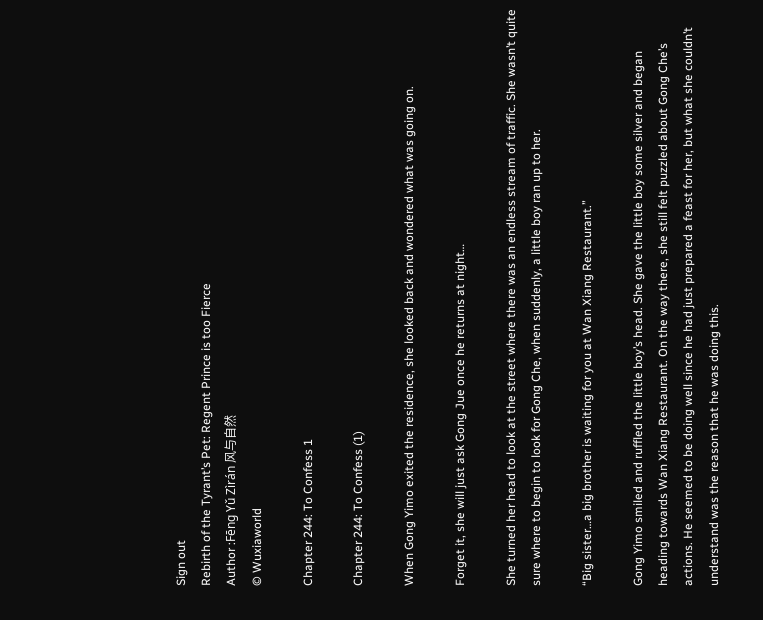Sign out
Rebirth of the Tyrant’s Pet: Regent Prince is too Fierce
Author :Fēng Yǔ Zìrán 风与自然
© Wuxiaworld

Chapter 244: To Confess 1

Chapter 244: To Confess (1)

When Gong Yimo exited the residence, she looked back and wondered what was going on.

Forget it, she will just ask Gong Jue once he returns at night…

She turned her head to look at the street where there was an endless stream of traffic. She wasn’t quite sure where to begin to look for Gong Che, when suddenly, a little boy ran up to her.

“Big sister…a big brother is waiting for you at Wan Xiang Restaurant.”

Gong Yimo smiled and ruffled the little boy’s head. She gave the little boy some silver and began heading towards Wan Xiang Restaurant. On the way there, she still felt puzzled about Gong Che’s actions. He seemed to be doing well since he had just prepared a feast for her, but what she couldn’t understand was the reason that he was doing this.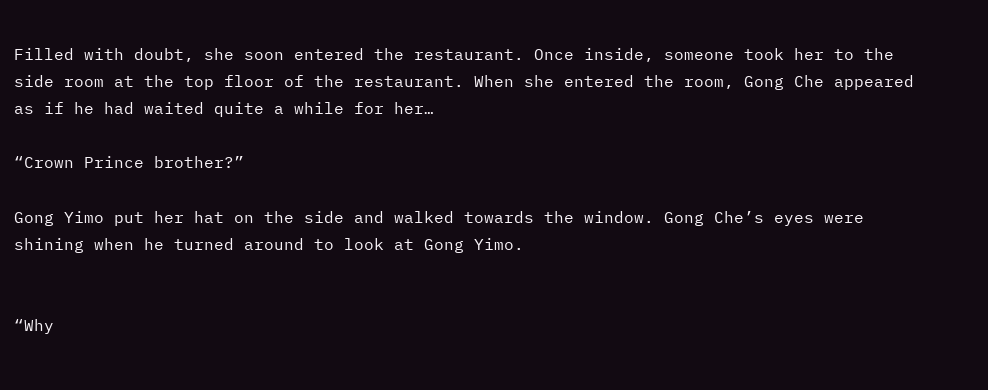Filled with doubt, she soon entered the restaurant. Once inside, someone took her to the side room at the top floor of the restaurant. When she entered the room, Gong Che appeared as if he had waited quite a while for her…

“Crown Prince brother?”

Gong Yimo put her hat on the side and walked towards the window. Gong Che’s eyes were shining when he turned around to look at Gong Yimo.


“Why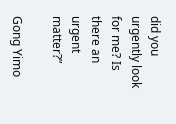did you urgently look for me? Is there an urgent matter?”

Gong Yimo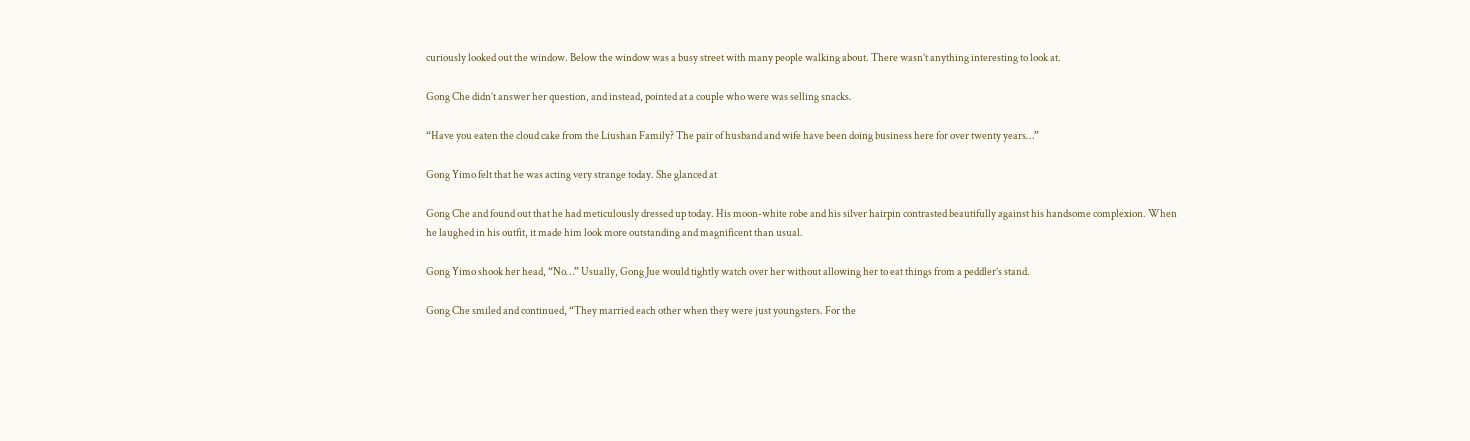curiously looked out the window. Below the window was a busy street with many people walking about. There wasn’t anything interesting to look at.

Gong Che didn’t answer her question, and instead, pointed at a couple who were was selling snacks.

“Have you eaten the cloud cake from the Liushan Family? The pair of husband and wife have been doing business here for over twenty years…”

Gong Yimo felt that he was acting very strange today. She glanced at

Gong Che and found out that he had meticulously dressed up today. His moon-white robe and his silver hairpin contrasted beautifully against his handsome complexion. When he laughed in his outfit, it made him look more outstanding and magnificent than usual.

Gong Yimo shook her head, “No…” Usually, Gong Jue would tightly watch over her without allowing her to eat things from a peddler’s stand.

Gong Che smiled and continued, “They married each other when they were just youngsters. For the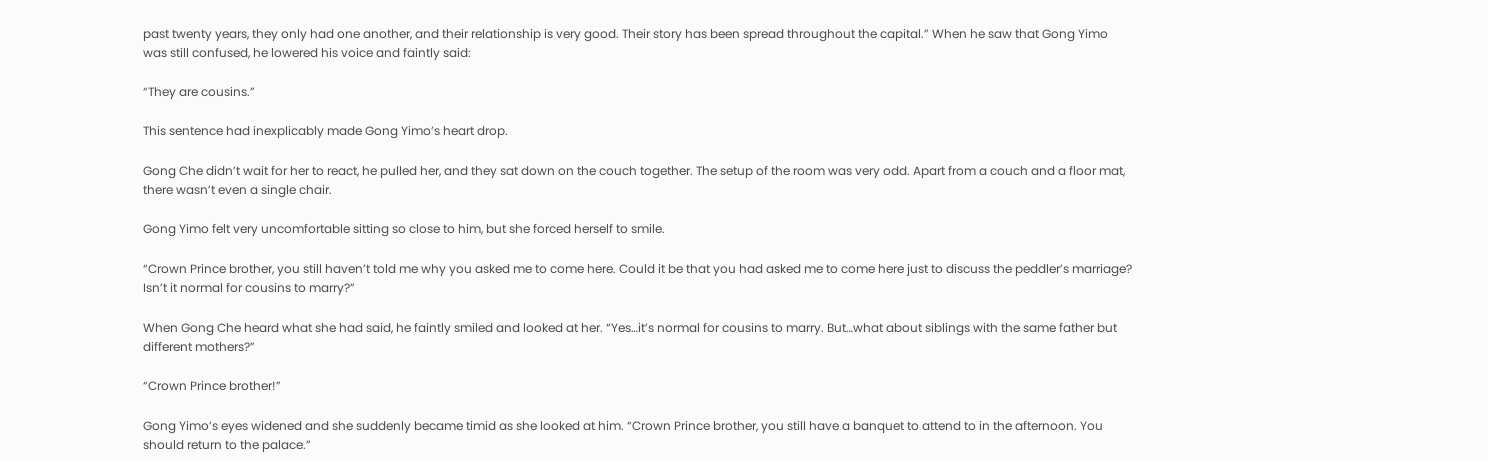past twenty years, they only had one another, and their relationship is very good. Their story has been spread throughout the capital.” When he saw that Gong Yimo was still confused, he lowered his voice and faintly said:

“They are cousins.”

This sentence had inexplicably made Gong Yimo’s heart drop.

Gong Che didn’t wait for her to react, he pulled her, and they sat down on the couch together. The setup of the room was very odd. Apart from a couch and a floor mat, there wasn’t even a single chair.

Gong Yimo felt very uncomfortable sitting so close to him, but she forced herself to smile.

“Crown Prince brother, you still haven’t told me why you asked me to come here. Could it be that you had asked me to come here just to discuss the peddler’s marriage? Isn’t it normal for cousins to marry?”

When Gong Che heard what she had said, he faintly smiled and looked at her. “Yes…it’s normal for cousins to marry. But…what about siblings with the same father but different mothers?”

“Crown Prince brother!”

Gong Yimo’s eyes widened and she suddenly became timid as she looked at him. “Crown Prince brother, you still have a banquet to attend to in the afternoon. You should return to the palace.”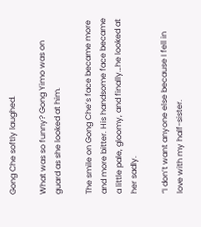Gong Che softly laughed.

What was so funny? Gong Yimo was on guard as she looked at him.

The smile on Gong Che’s face became more and more bitter. His handsome face became a little pale, gloomy, and finally…he looked at her sadly.

“I don’t want anyone else because I fell in love with my half-sister.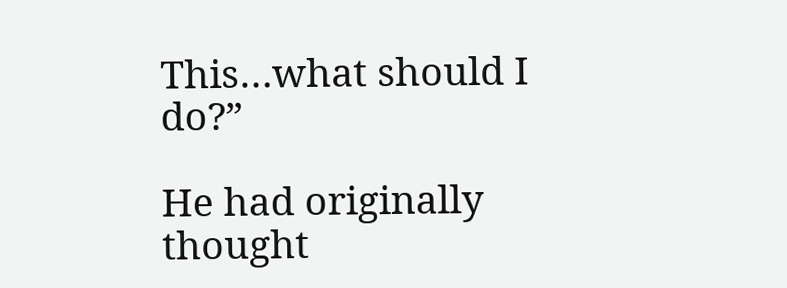This…what should I do?”

He had originally thought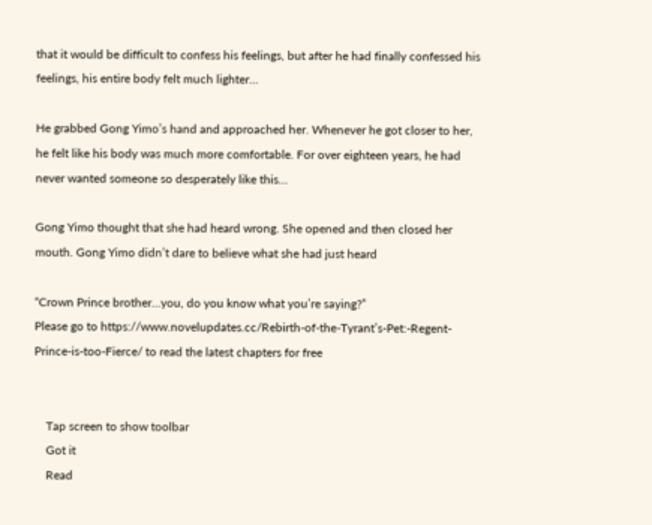that it would be difficult to confess his feelings, but after he had finally confessed his feelings, his entire body felt much lighter…

He grabbed Gong Yimo’s hand and approached her. Whenever he got closer to her, he felt like his body was much more comfortable. For over eighteen years, he had never wanted someone so desperately like this…

Gong Yimo thought that she had heard wrong. She opened and then closed her mouth. Gong Yimo didn’t dare to believe what she had just heard

“Crown Prince brother…you, do you know what you’re saying?”
Please go to https://www.novelupdates.cc/Rebirth-of-the-Tyrant’s-Pet:-Regent-Prince-is-too-Fierce/ to read the latest chapters for free


    Tap screen to show toolbar
    Got it
    Read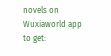novels on Wuxiaworld app to get: